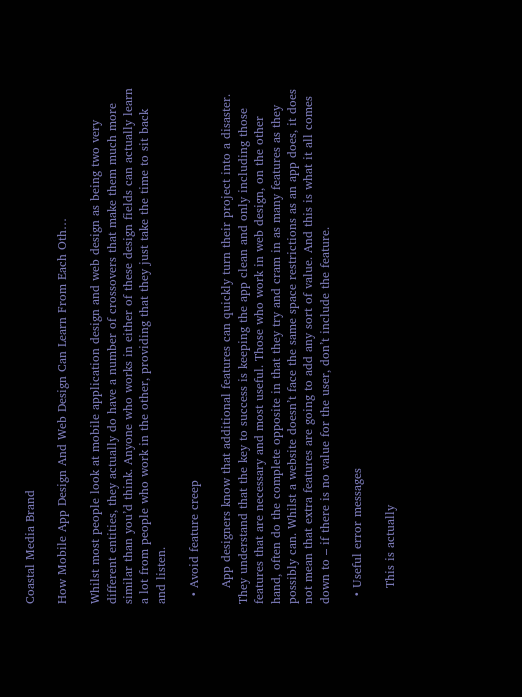Coastal Media Brand

How Mobile App Design And Web Design Can Learn From Each Oth…

Whilst most people look at mobile application design and web design as being two very different entities, they actually do have a number of crossovers that make them much more similar than you’d think. Anyone who works in either of these design fields can actually learn a lot from people who work in the other, providing that they just take the time to sit back and listen.

  • Avoid feature creep

    App designers know that additional features can quickly turn their project into a disaster. They understand that the key to success is keeping the app clean and only including those features that are necessary and most useful. Those who work in web design, on the other hand, often do the complete opposite in that they try and cram in as many features as they possibly can. Whilst a website doesn’t face the same space restrictions as an app does, it does not mean that extra features are going to add any sort of value. And this is what it all comes down to – if there is no value for the user, don’t include the feature.

  • Useful error messages

    This is actually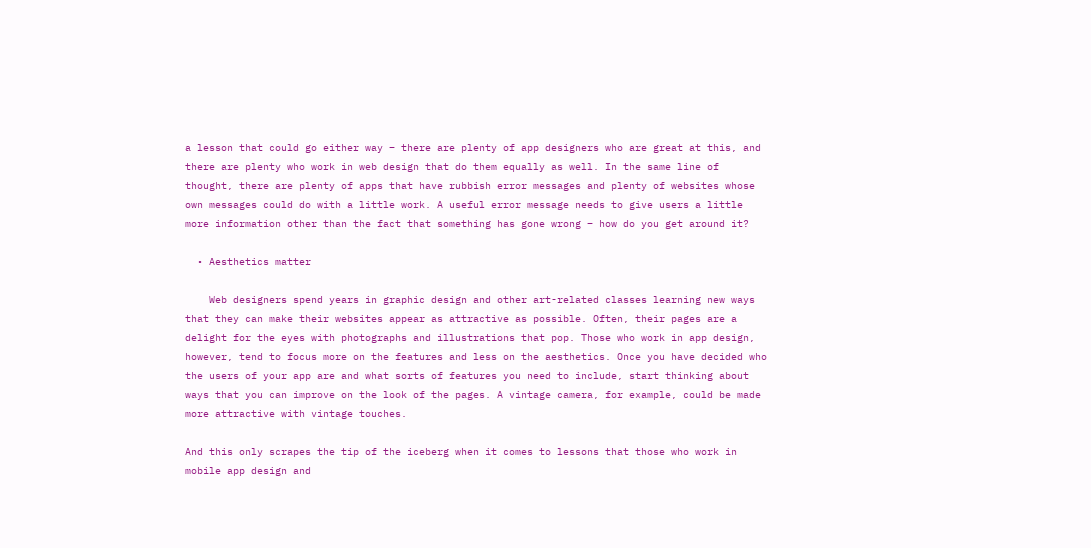a lesson that could go either way – there are plenty of app designers who are great at this, and there are plenty who work in web design that do them equally as well. In the same line of thought, there are plenty of apps that have rubbish error messages and plenty of websites whose own messages could do with a little work. A useful error message needs to give users a little more information other than the fact that something has gone wrong – how do you get around it?

  • Aesthetics matter

    Web designers spend years in graphic design and other art-related classes learning new ways that they can make their websites appear as attractive as possible. Often, their pages are a delight for the eyes with photographs and illustrations that pop. Those who work in app design, however, tend to focus more on the features and less on the aesthetics. Once you have decided who the users of your app are and what sorts of features you need to include, start thinking about ways that you can improve on the look of the pages. A vintage camera, for example, could be made more attractive with vintage touches.

And this only scrapes the tip of the iceberg when it comes to lessons that those who work in mobile app design and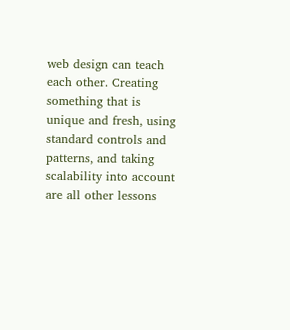web design can teach each other. Creating something that is unique and fresh, using standard controls and patterns, and taking scalability into account are all other lessons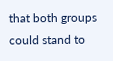that both groups could stand to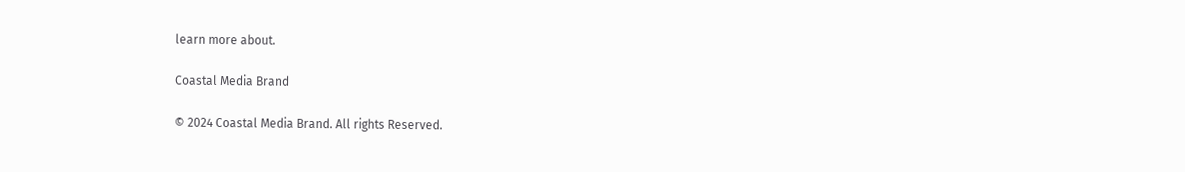learn more about.

Coastal Media Brand

© 2024 Coastal Media Brand. All rights Reserved.